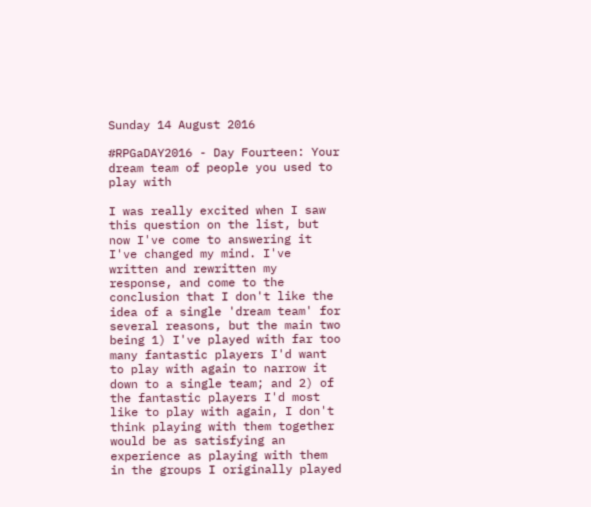Sunday 14 August 2016

#RPGaDAY2016 - Day Fourteen: Your dream team of people you used to play with

I was really excited when I saw this question on the list, but now I've come to answering it I've changed my mind. I've written and rewritten my response, and come to the conclusion that I don't like the idea of a single 'dream team' for several reasons, but the main two being 1) I've played with far too many fantastic players I'd want to play with again to narrow it down to a single team; and 2) of the fantastic players I'd most like to play with again, I don't think playing with them together would be as satisfying an experience as playing with them in the groups I originally played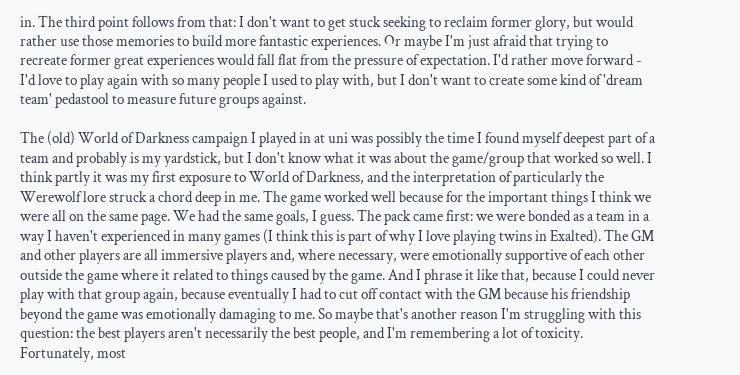in. The third point follows from that: I don't want to get stuck seeking to reclaim former glory, but would rather use those memories to build more fantastic experiences. Or maybe I'm just afraid that trying to recreate former great experiences would fall flat from the pressure of expectation. I'd rather move forward - I'd love to play again with so many people I used to play with, but I don't want to create some kind of 'dream team' pedastool to measure future groups against.

The (old) World of Darkness campaign I played in at uni was possibly the time I found myself deepest part of a team and probably is my yardstick, but I don't know what it was about the game/group that worked so well. I think partly it was my first exposure to World of Darkness, and the interpretation of particularly the Werewolf lore struck a chord deep in me. The game worked well because for the important things I think we were all on the same page. We had the same goals, I guess. The pack came first: we were bonded as a team in a way I haven't experienced in many games (I think this is part of why I love playing twins in Exalted). The GM and other players are all immersive players and, where necessary, were emotionally supportive of each other outside the game where it related to things caused by the game. And I phrase it like that, because I could never play with that group again, because eventually I had to cut off contact with the GM because his friendship beyond the game was emotionally damaging to me. So maybe that's another reason I'm struggling with this question: the best players aren't necessarily the best people, and I'm remembering a lot of toxicity.
Fortunately, most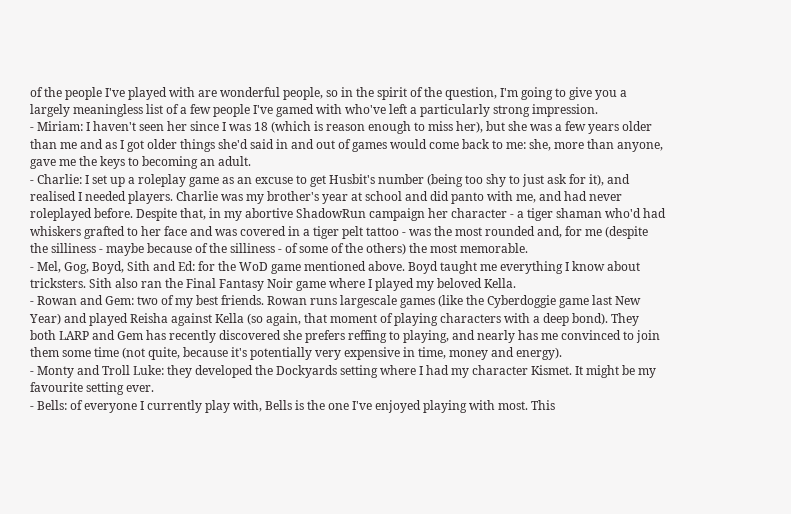of the people I've played with are wonderful people, so in the spirit of the question, I'm going to give you a largely meaningless list of a few people I've gamed with who've left a particularly strong impression.
- Miriam: I haven't seen her since I was 18 (which is reason enough to miss her), but she was a few years older than me and as I got older things she'd said in and out of games would come back to me: she, more than anyone, gave me the keys to becoming an adult.
- Charlie: I set up a roleplay game as an excuse to get Husbit's number (being too shy to just ask for it), and realised I needed players. Charlie was my brother's year at school and did panto with me, and had never roleplayed before. Despite that, in my abortive ShadowRun campaign her character - a tiger shaman who'd had whiskers grafted to her face and was covered in a tiger pelt tattoo - was the most rounded and, for me (despite the silliness - maybe because of the silliness - of some of the others) the most memorable.
- Mel, Gog, Boyd, Sith and Ed: for the WoD game mentioned above. Boyd taught me everything I know about tricksters. Sith also ran the Final Fantasy Noir game where I played my beloved Kella.
- Rowan and Gem: two of my best friends. Rowan runs largescale games (like the Cyberdoggie game last New Year) and played Reisha against Kella (so again, that moment of playing characters with a deep bond). They both LARP and Gem has recently discovered she prefers reffing to playing, and nearly has me convinced to join them some time (not quite, because it's potentially very expensive in time, money and energy).
- Monty and Troll Luke: they developed the Dockyards setting where I had my character Kismet. It might be my favourite setting ever.
- Bells: of everyone I currently play with, Bells is the one I've enjoyed playing with most. This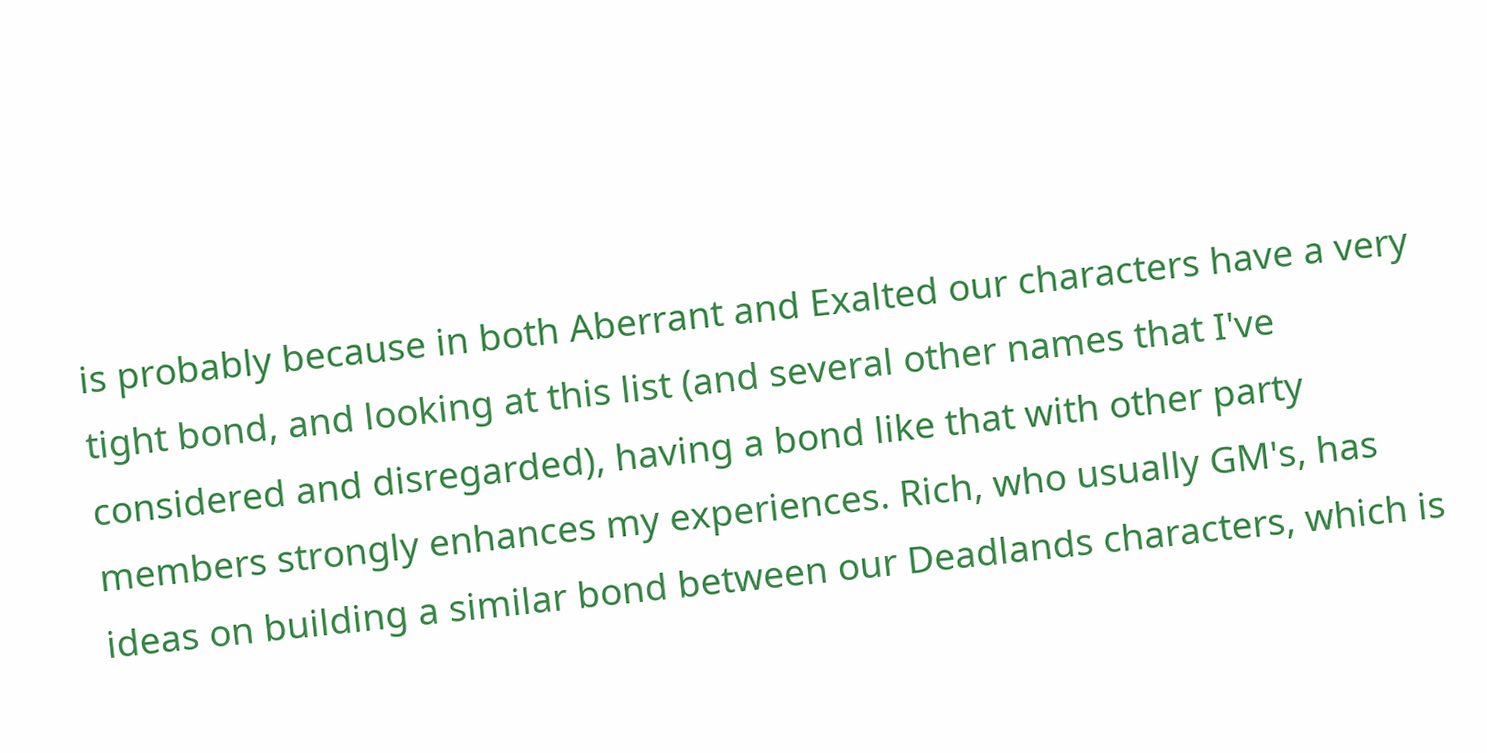is probably because in both Aberrant and Exalted our characters have a very tight bond, and looking at this list (and several other names that I've considered and disregarded), having a bond like that with other party members strongly enhances my experiences. Rich, who usually GM's, has ideas on building a similar bond between our Deadlands characters, which is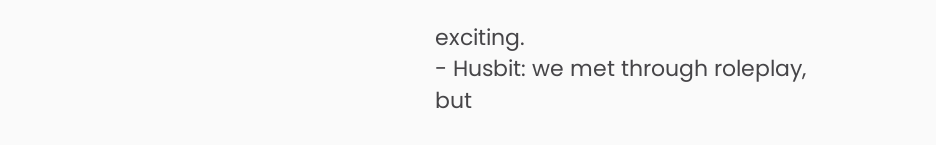exciting.
- Husbit: we met through roleplay, but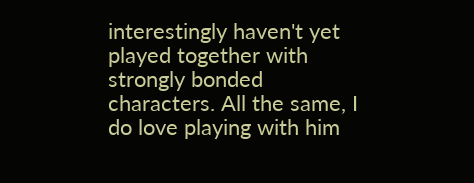interestingly haven't yet played together with strongly bonded characters. All the same, I do love playing with him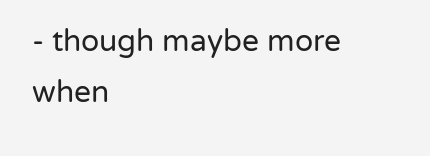- though maybe more when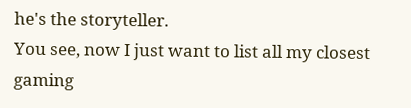he's the storyteller.
You see, now I just want to list all my closest gaming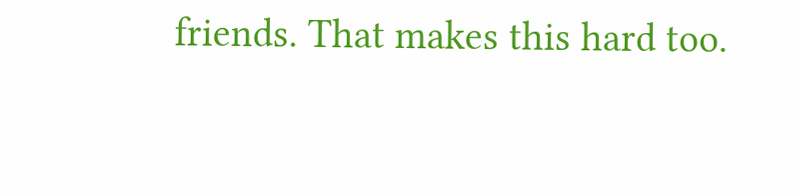friends. That makes this hard too.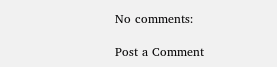No comments:

Post a Comment